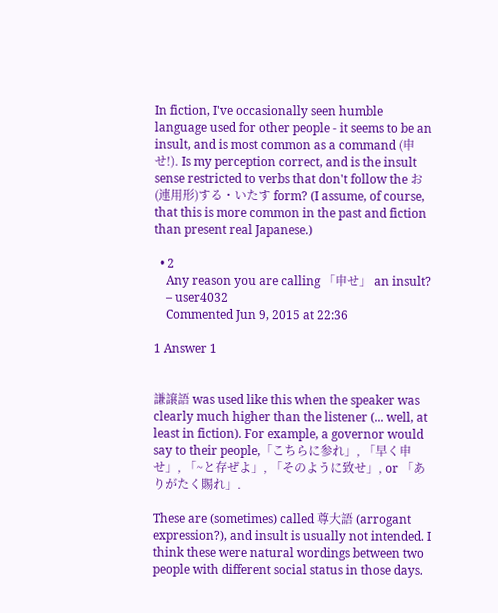In fiction, I've occasionally seen humble language used for other people - it seems to be an insult, and is most common as a command (申せ!). Is my perception correct, and is the insult sense restricted to verbs that don't follow the お(連用形)する・いたす form? (I assume, of course, that this is more common in the past and fiction than present real Japanese.)

  • 2
    Any reason you are calling 「申せ」 an insult?
    – user4032
    Commented Jun 9, 2015 at 22:36

1 Answer 1


謙譲語 was used like this when the speaker was clearly much higher than the listener (... well, at least in fiction). For example, a governor would say to their people,「こちらに参れ」, 「早く申せ」, 「~と存ぜよ」, 「そのように致せ」, or 「ありがたく賜れ」.

These are (sometimes) called 尊大語 (arrogant expression?), and insult is usually not intended. I think these were natural wordings between two people with different social status in those days.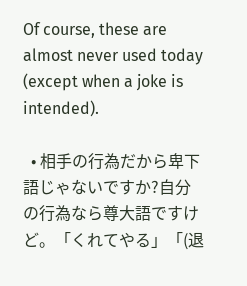Of course, these are almost never used today (except when a joke is intended).

  • 相手の行為だから卑下語じゃないですか?自分の行為なら尊大語ですけど。「くれてやる」「(退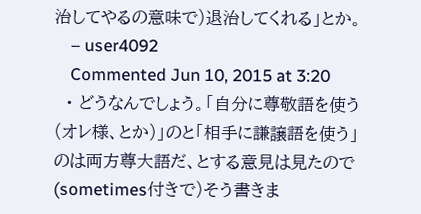治してやるの意味で)退治してくれる」とか。
    – user4092
    Commented Jun 10, 2015 at 3:20
  • どうなんでしょう。「自分に尊敬語を使う(オレ様、とか)」のと「相手に謙譲語を使う」のは両方尊大語だ、とする意見は見たので(sometimes付きで)そう書きま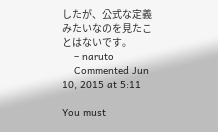したが、公式な定義みたいなのを見たことはないです。
    – naruto
    Commented Jun 10, 2015 at 5:11

You must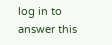log in to answer this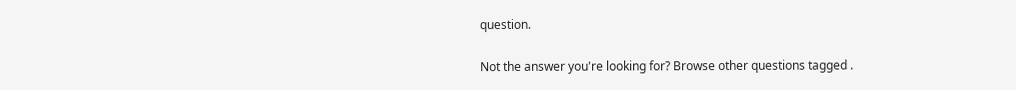question.

Not the answer you're looking for? Browse other questions tagged .